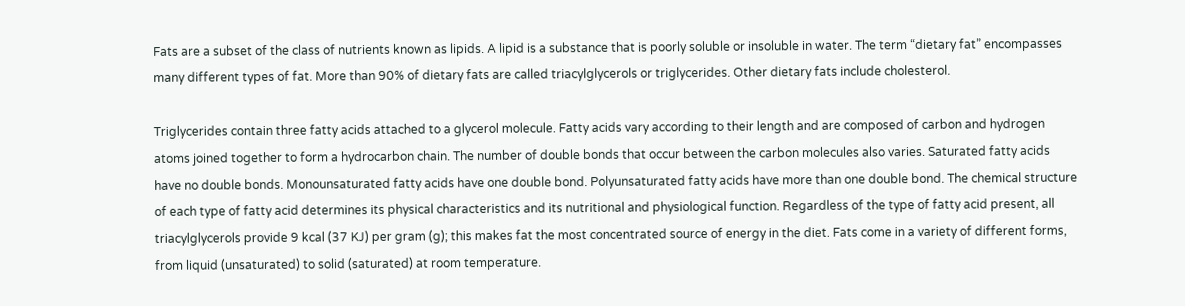Fats are a subset of the class of nutrients known as lipids. A lipid is a substance that is poorly soluble or insoluble in water. The term “dietary fat” encompasses many different types of fat. More than 90% of dietary fats are called triacylglycerols or triglycerides. Other dietary fats include cholesterol.

Triglycerides contain three fatty acids attached to a glycerol molecule. Fatty acids vary according to their length and are composed of carbon and hydrogen atoms joined together to form a hydrocarbon chain. The number of double bonds that occur between the carbon molecules also varies. Saturated fatty acids have no double bonds. Monounsaturated fatty acids have one double bond. Polyunsaturated fatty acids have more than one double bond. The chemical structure of each type of fatty acid determines its physical characteristics and its nutritional and physiological function. Regardless of the type of fatty acid present, all triacylglycerols provide 9 kcal (37 KJ) per gram (g); this makes fat the most concentrated source of energy in the diet. Fats come in a variety of different forms, from liquid (unsaturated) to solid (saturated) at room temperature.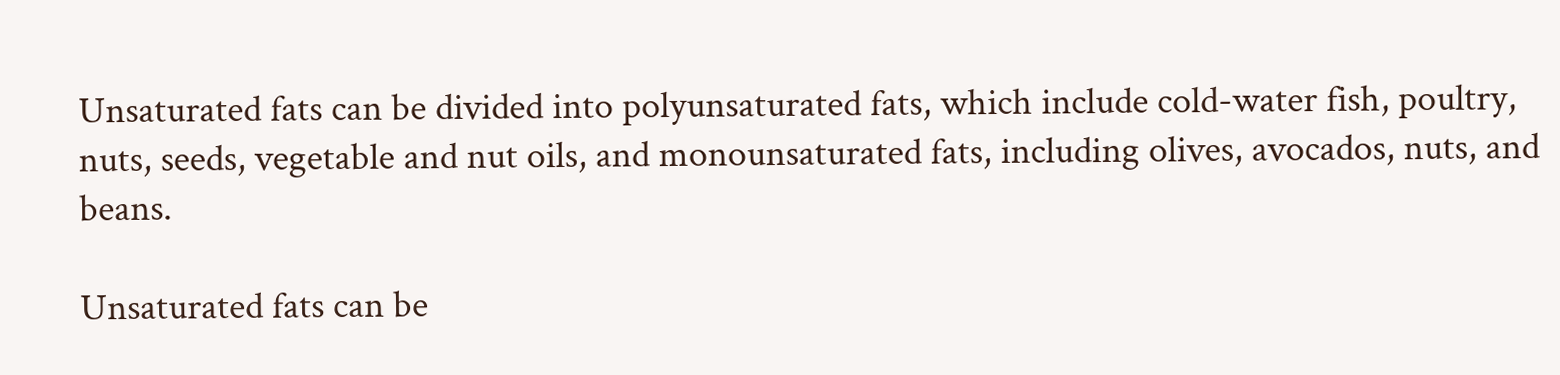Unsaturated fats can be divided into polyunsaturated fats, which include cold-water fish, poultry, nuts, seeds, vegetable and nut oils, and monounsaturated fats, including olives, avocados, nuts, and beans.

Unsaturated fats can be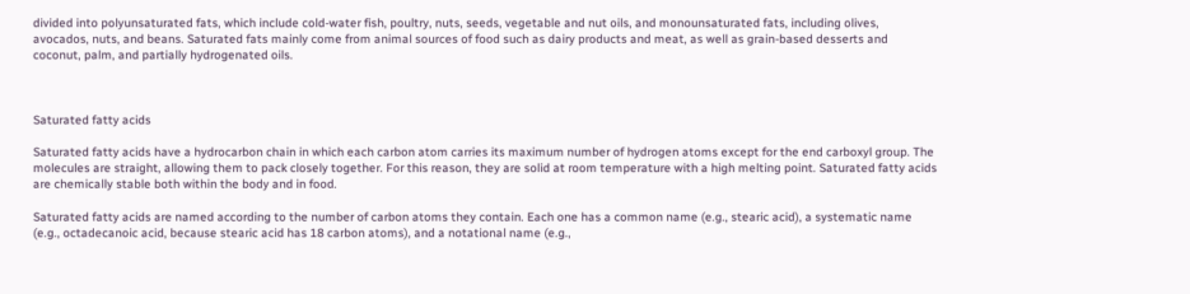divided into polyunsaturated fats, which include cold-water fish, poultry, nuts, seeds, vegetable and nut oils, and monounsaturated fats, including olives, avocados, nuts, and beans. Saturated fats mainly come from animal sources of food such as dairy products and meat, as well as grain-based desserts and coconut, palm, and partially hydrogenated oils.



Saturated fatty acids

Saturated fatty acids have a hydrocarbon chain in which each carbon atom carries its maximum number of hydrogen atoms except for the end carboxyl group. The molecules are straight, allowing them to pack closely together. For this reason, they are solid at room temperature with a high melting point. Saturated fatty acids are chemically stable both within the body and in food.

Saturated fatty acids are named according to the number of carbon atoms they contain. Each one has a common name (e.g., stearic acid), a systematic name (e.g., octadecanoic acid, because stearic acid has 18 carbon atoms), and a notational name (e.g.,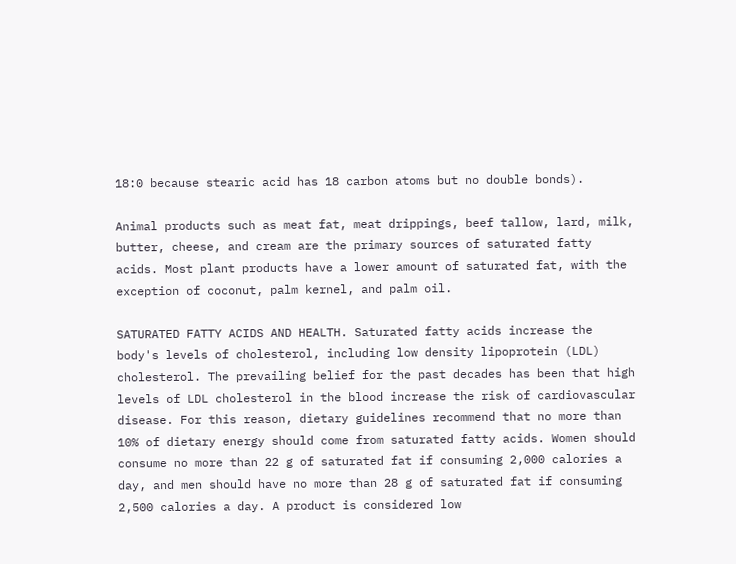18:0 because stearic acid has 18 carbon atoms but no double bonds).

Animal products such as meat fat, meat drippings, beef tallow, lard, milk, butter, cheese, and cream are the primary sources of saturated fatty acids. Most plant products have a lower amount of saturated fat, with the exception of coconut, palm kernel, and palm oil.

SATURATED FATTY ACIDS AND HEALTH. Saturated fatty acids increase the body's levels of cholesterol, including low density lipoprotein (LDL) cholesterol. The prevailing belief for the past decades has been that high levels of LDL cholesterol in the blood increase the risk of cardiovascular disease. For this reason, dietary guidelines recommend that no more than 10% of dietary energy should come from saturated fatty acids. Women should consume no more than 22 g of saturated fat if consuming 2,000 calories a day, and men should have no more than 28 g of saturated fat if consuming 2,500 calories a day. A product is considered low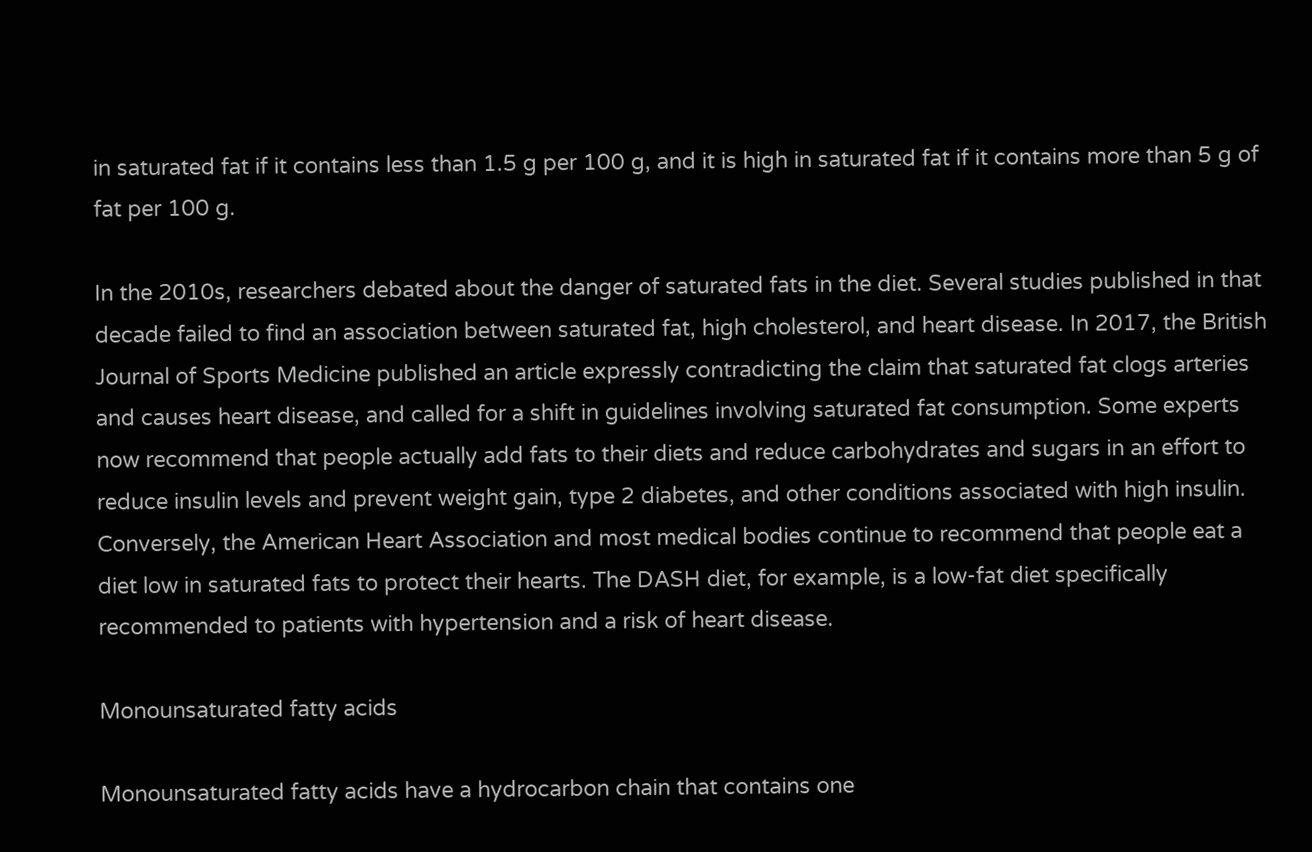in saturated fat if it contains less than 1.5 g per 100 g, and it is high in saturated fat if it contains more than 5 g of fat per 100 g.

In the 2010s, researchers debated about the danger of saturated fats in the diet. Several studies published in that decade failed to find an association between saturated fat, high cholesterol, and heart disease. In 2017, the British Journal of Sports Medicine published an article expressly contradicting the claim that saturated fat clogs arteries and causes heart disease, and called for a shift in guidelines involving saturated fat consumption. Some experts now recommend that people actually add fats to their diets and reduce carbohydrates and sugars in an effort to reduce insulin levels and prevent weight gain, type 2 diabetes, and other conditions associated with high insulin. Conversely, the American Heart Association and most medical bodies continue to recommend that people eat a diet low in saturated fats to protect their hearts. The DASH diet, for example, is a low-fat diet specifically recommended to patients with hypertension and a risk of heart disease.

Monounsaturated fatty acids

Monounsaturated fatty acids have a hydrocarbon chain that contains one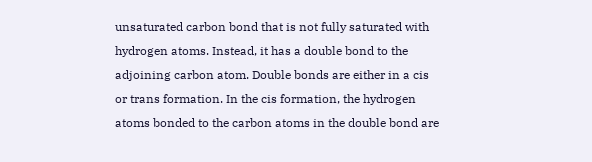unsaturated carbon bond that is not fully saturated with hydrogen atoms. Instead, it has a double bond to the adjoining carbon atom. Double bonds are either in a cis or trans formation. In the cis formation, the hydrogen atoms bonded to the carbon atoms in the double bond are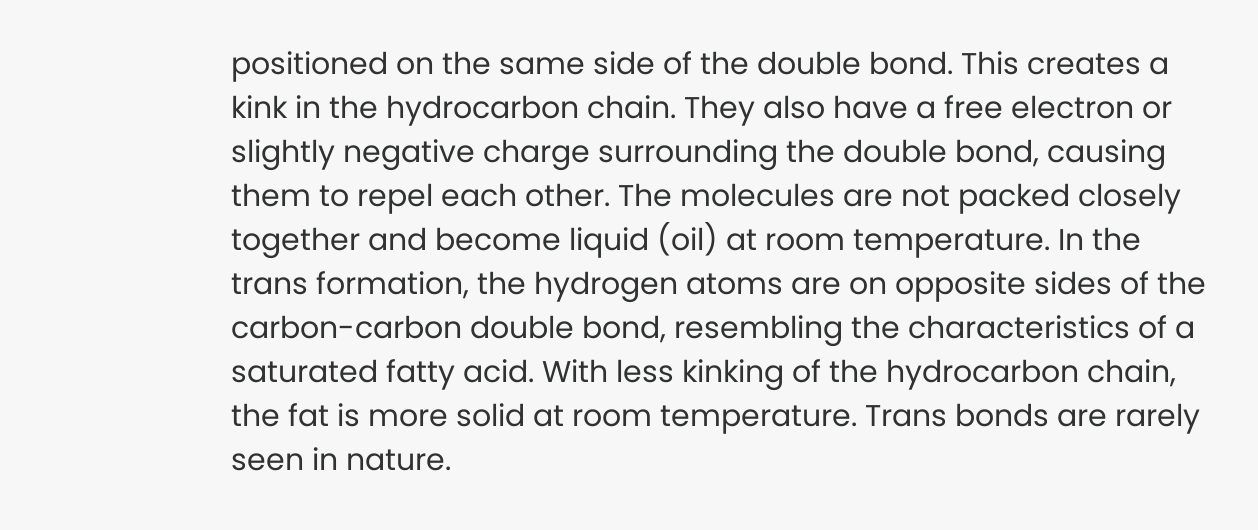positioned on the same side of the double bond. This creates a kink in the hydrocarbon chain. They also have a free electron or slightly negative charge surrounding the double bond, causing them to repel each other. The molecules are not packed closely together and become liquid (oil) at room temperature. In the trans formation, the hydrogen atoms are on opposite sides of the carbon-carbon double bond, resembling the characteristics of a saturated fatty acid. With less kinking of the hydrocarbon chain, the fat is more solid at room temperature. Trans bonds are rarely seen in nature.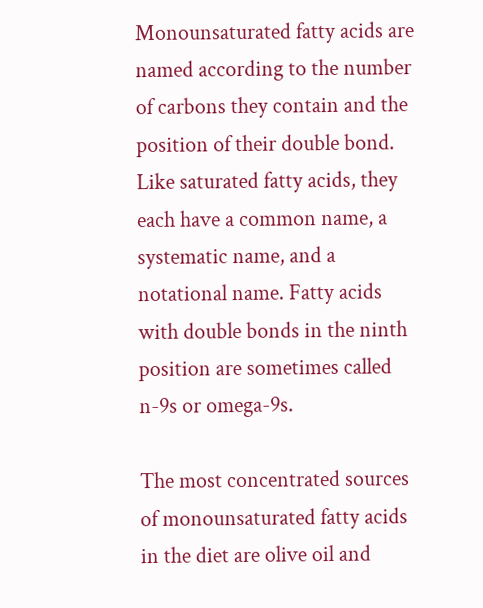Monounsaturated fatty acids are named according to the number of carbons they contain and the position of their double bond. Like saturated fatty acids, they each have a common name, a systematic name, and a notational name. Fatty acids with double bonds in the ninth position are sometimes called n-9s or omega-9s.

The most concentrated sources of monounsaturated fatty acids in the diet are olive oil and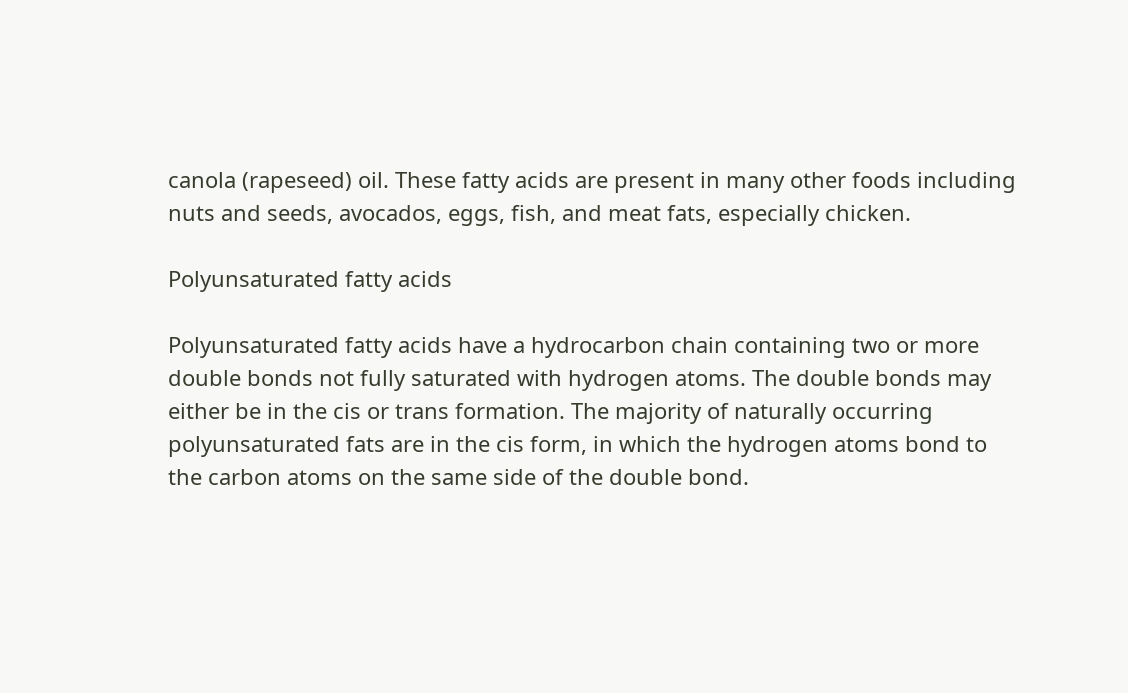canola (rapeseed) oil. These fatty acids are present in many other foods including nuts and seeds, avocados, eggs, fish, and meat fats, especially chicken.

Polyunsaturated fatty acids

Polyunsaturated fatty acids have a hydrocarbon chain containing two or more double bonds not fully saturated with hydrogen atoms. The double bonds may either be in the cis or trans formation. The majority of naturally occurring polyunsaturated fats are in the cis form, in which the hydrogen atoms bond to the carbon atoms on the same side of the double bond.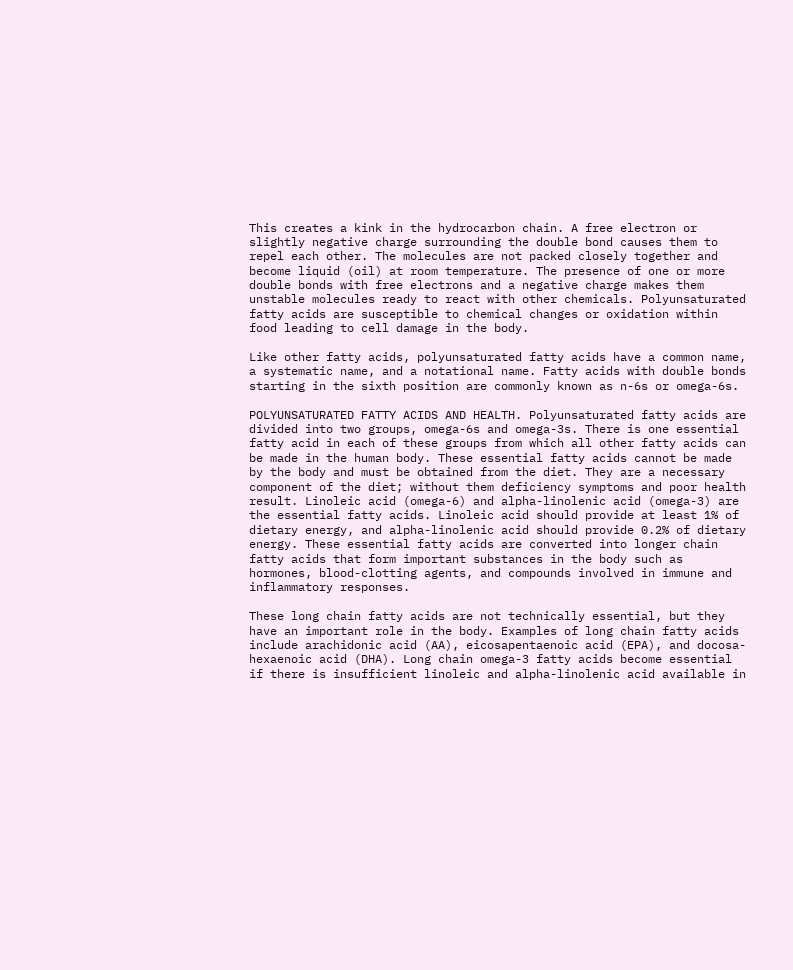This creates a kink in the hydrocarbon chain. A free electron or slightly negative charge surrounding the double bond causes them to repel each other. The molecules are not packed closely together and become liquid (oil) at room temperature. The presence of one or more double bonds with free electrons and a negative charge makes them unstable molecules ready to react with other chemicals. Polyunsaturated fatty acids are susceptible to chemical changes or oxidation within food leading to cell damage in the body.

Like other fatty acids, polyunsaturated fatty acids have a common name, a systematic name, and a notational name. Fatty acids with double bonds starting in the sixth position are commonly known as n-6s or omega-6s.

POLYUNSATURATED FATTY ACIDS AND HEALTH. Polyunsaturated fatty acids are divided into two groups, omega-6s and omega-3s. There is one essential fatty acid in each of these groups from which all other fatty acids can be made in the human body. These essential fatty acids cannot be made by the body and must be obtained from the diet. They are a necessary component of the diet; without them deficiency symptoms and poor health result. Linoleic acid (omega-6) and alpha-linolenic acid (omega-3) are the essential fatty acids. Linoleic acid should provide at least 1% of dietary energy, and alpha-linolenic acid should provide 0.2% of dietary energy. These essential fatty acids are converted into longer chain fatty acids that form important substances in the body such as hormones, blood-clotting agents, and compounds involved in immune and inflammatory responses.

These long chain fatty acids are not technically essential, but they have an important role in the body. Examples of long chain fatty acids include arachidonic acid (AA), eicosapentaenoic acid (EPA), and docosa-hexaenoic acid (DHA). Long chain omega-3 fatty acids become essential if there is insufficient linoleic and alpha-linolenic acid available in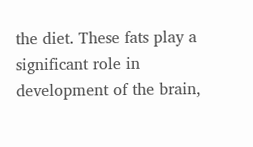the diet. These fats play a significant role in development of the brain,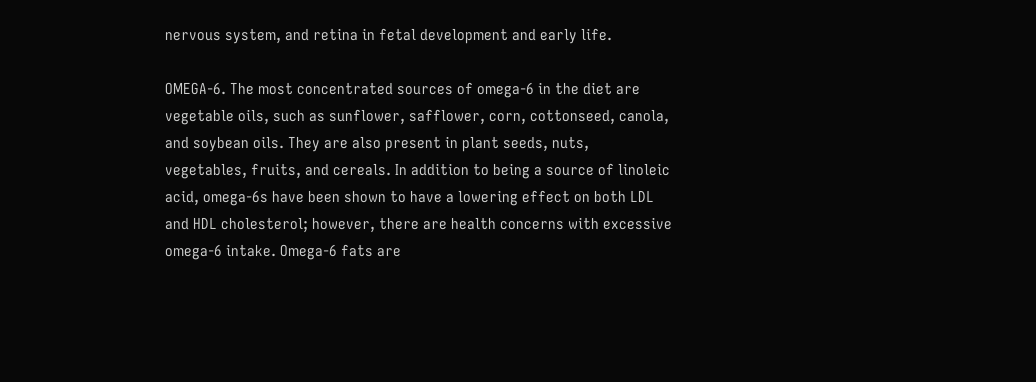nervous system, and retina in fetal development and early life.

OMEGA-6. The most concentrated sources of omega-6 in the diet are vegetable oils, such as sunflower, safflower, corn, cottonseed, canola, and soybean oils. They are also present in plant seeds, nuts, vegetables, fruits, and cereals. In addition to being a source of linoleic acid, omega-6s have been shown to have a lowering effect on both LDL and HDL cholesterol; however, there are health concerns with excessive omega-6 intake. Omega-6 fats are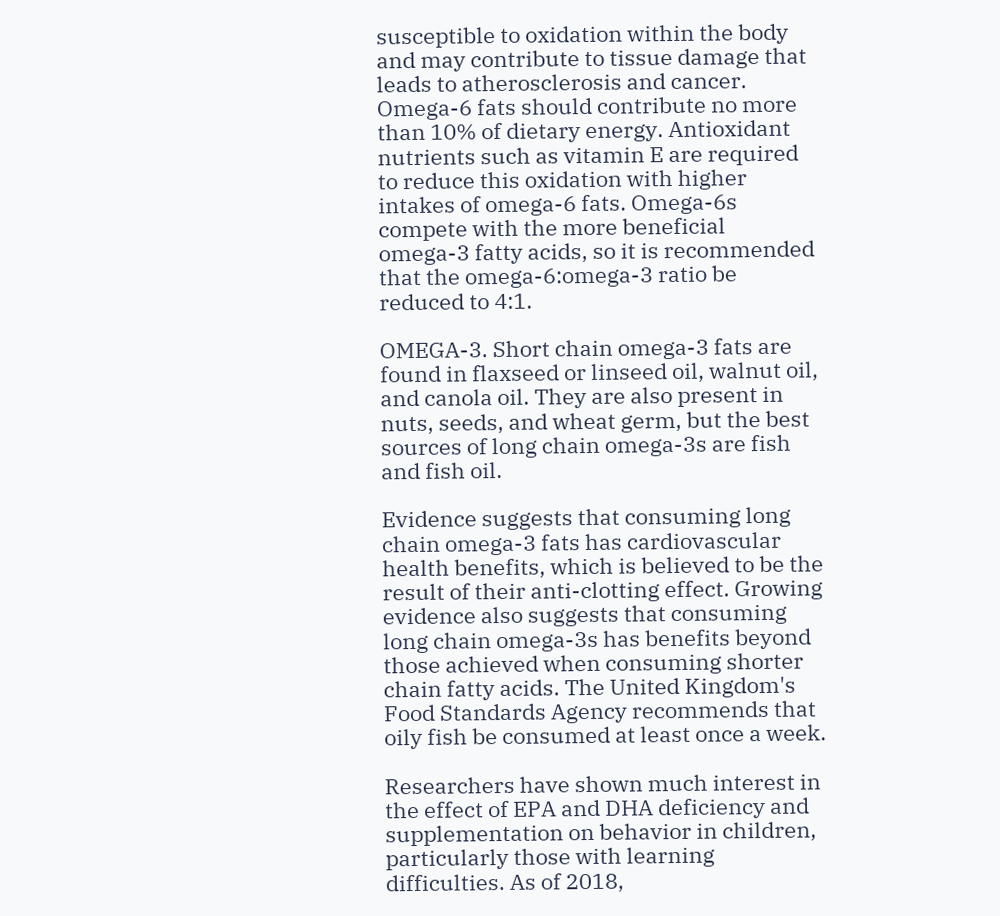susceptible to oxidation within the body and may contribute to tissue damage that leads to atherosclerosis and cancer. Omega-6 fats should contribute no more than 10% of dietary energy. Antioxidant nutrients such as vitamin E are required to reduce this oxidation with higher intakes of omega-6 fats. Omega-6s compete with the more beneficial omega-3 fatty acids, so it is recommended that the omega-6:omega-3 ratio be reduced to 4:1.

OMEGA-3. Short chain omega-3 fats are found in flaxseed or linseed oil, walnut oil, and canola oil. They are also present in nuts, seeds, and wheat germ, but the best sources of long chain omega-3s are fish and fish oil.

Evidence suggests that consuming long chain omega-3 fats has cardiovascular health benefits, which is believed to be the result of their anti-clotting effect. Growing evidence also suggests that consuming long chain omega-3s has benefits beyond those achieved when consuming shorter chain fatty acids. The United Kingdom's Food Standards Agency recommends that oily fish be consumed at least once a week.

Researchers have shown much interest in the effect of EPA and DHA deficiency and supplementation on behavior in children, particularly those with learning difficulties. As of 2018,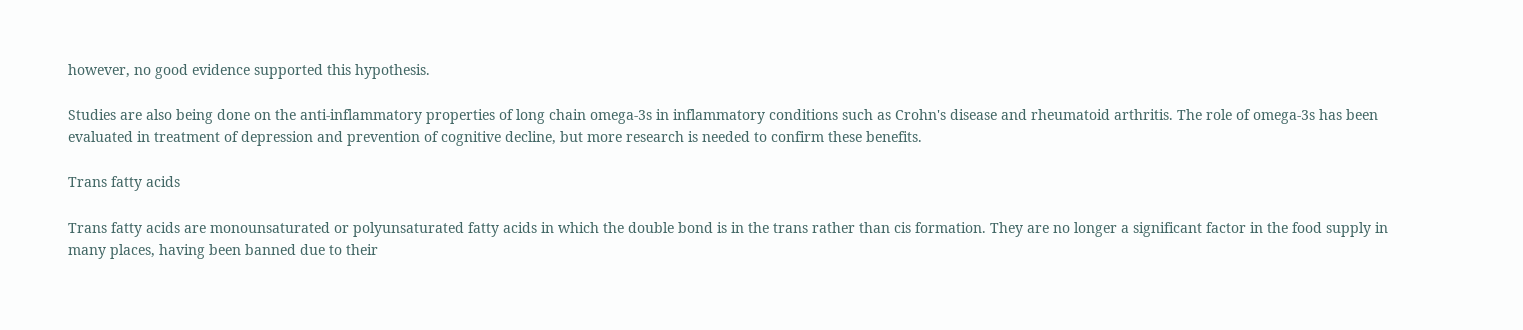however, no good evidence supported this hypothesis.

Studies are also being done on the anti-inflammatory properties of long chain omega-3s in inflammatory conditions such as Crohn's disease and rheumatoid arthritis. The role of omega-3s has been evaluated in treatment of depression and prevention of cognitive decline, but more research is needed to confirm these benefits.

Trans fatty acids

Trans fatty acids are monounsaturated or polyunsaturated fatty acids in which the double bond is in the trans rather than cis formation. They are no longer a significant factor in the food supply in many places, having been banned due to their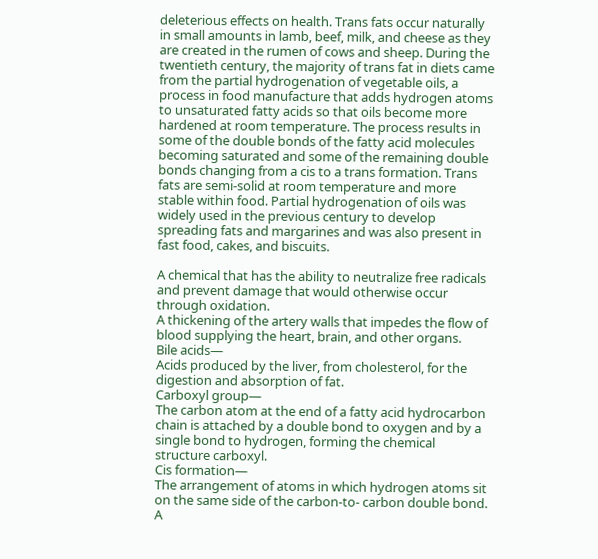deleterious effects on health. Trans fats occur naturally in small amounts in lamb, beef, milk, and cheese as they are created in the rumen of cows and sheep. During the twentieth century, the majority of trans fat in diets came from the partial hydrogenation of vegetable oils, a process in food manufacture that adds hydrogen atoms to unsaturated fatty acids so that oils become more hardened at room temperature. The process results in some of the double bonds of the fatty acid molecules becoming saturated and some of the remaining double bonds changing from a cis to a trans formation. Trans fats are semi-solid at room temperature and more stable within food. Partial hydrogenation of oils was widely used in the previous century to develop spreading fats and margarines and was also present in fast food, cakes, and biscuits.

A chemical that has the ability to neutralize free radicals and prevent damage that would otherwise occur through oxidation.
A thickening of the artery walls that impedes the flow of blood supplying the heart, brain, and other organs.
Bile acids—
Acids produced by the liver, from cholesterol, for the digestion and absorption of fat.
Carboxyl group—
The carbon atom at the end of a fatty acid hydrocarbon chain is attached by a double bond to oxygen and by a single bond to hydrogen, forming the chemical structure carboxyl.
Cis formation—
The arrangement of atoms in which hydrogen atoms sit on the same side of the carbon-to- carbon double bond.
A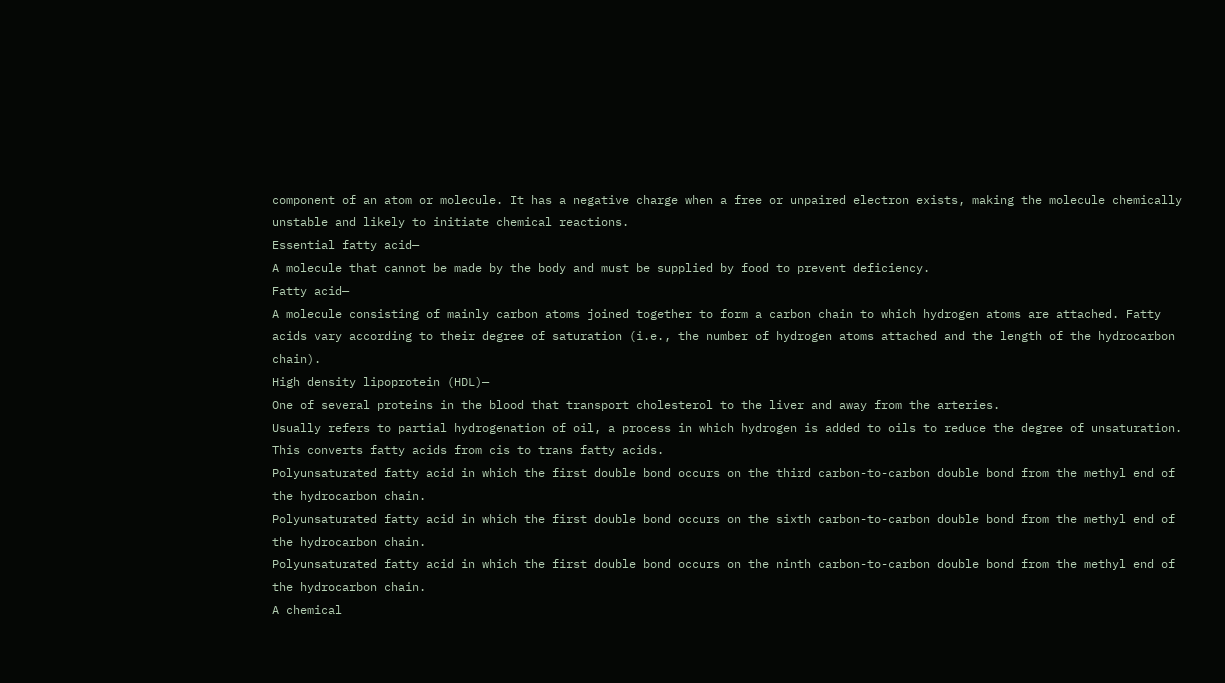component of an atom or molecule. It has a negative charge when a free or unpaired electron exists, making the molecule chemically unstable and likely to initiate chemical reactions.
Essential fatty acid—
A molecule that cannot be made by the body and must be supplied by food to prevent deficiency.
Fatty acid—
A molecule consisting of mainly carbon atoms joined together to form a carbon chain to which hydrogen atoms are attached. Fatty acids vary according to their degree of saturation (i.e., the number of hydrogen atoms attached and the length of the hydrocarbon chain).
High density lipoprotein (HDL)—
One of several proteins in the blood that transport cholesterol to the liver and away from the arteries.
Usually refers to partial hydrogenation of oil, a process in which hydrogen is added to oils to reduce the degree of unsaturation. This converts fatty acids from cis to trans fatty acids.
Polyunsaturated fatty acid in which the first double bond occurs on the third carbon-to-carbon double bond from the methyl end of the hydrocarbon chain.
Polyunsaturated fatty acid in which the first double bond occurs on the sixth carbon-to-carbon double bond from the methyl end of the hydrocarbon chain.
Polyunsaturated fatty acid in which the first double bond occurs on the ninth carbon-to-carbon double bond from the methyl end of the hydrocarbon chain.
A chemical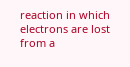reaction in which electrons are lost from a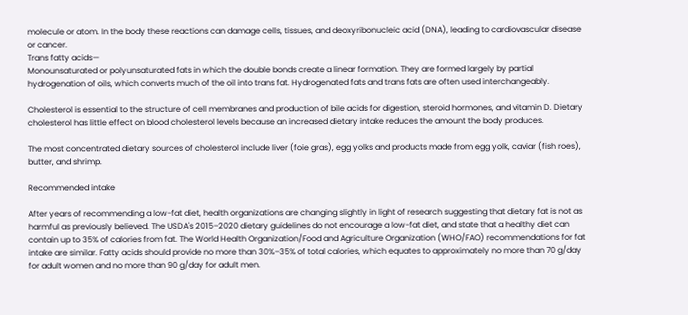molecule or atom. In the body these reactions can damage cells, tissues, and deoxyribonucleic acid (DNA), leading to cardiovascular disease or cancer.
Trans fatty acids—
Monounsaturated or polyunsaturated fats in which the double bonds create a linear formation. They are formed largely by partial hydrogenation of oils, which converts much of the oil into trans fat. Hydrogenated fats and trans fats are often used interchangeably.

Cholesterol is essential to the structure of cell membranes and production of bile acids for digestion, steroid hormones, and vitamin D. Dietary cholesterol has little effect on blood cholesterol levels because an increased dietary intake reduces the amount the body produces.

The most concentrated dietary sources of cholesterol include liver (foie gras), egg yolks and products made from egg yolk, caviar (fish roes), butter, and shrimp.

Recommended intake

After years of recommending a low-fat diet, health organizations are changing slightly in light of research suggesting that dietary fat is not as harmful as previously believed. The USDA's 2015–2020 dietary guidelines do not encourage a low-fat diet, and state that a healthy diet can contain up to 35% of calories from fat. The World Health Organization/Food and Agriculture Organization (WHO/FAO) recommendations for fat intake are similar. Fatty acids should provide no more than 30%–35% of total calories, which equates to approximately no more than 70 g/day for adult women and no more than 90 g/day for adult men.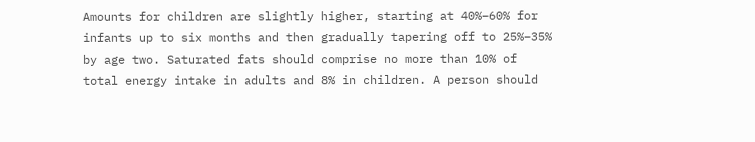Amounts for children are slightly higher, starting at 40%–60% for infants up to six months and then gradually tapering off to 25%–35% by age two. Saturated fats should comprise no more than 10% of total energy intake in adults and 8% in children. A person should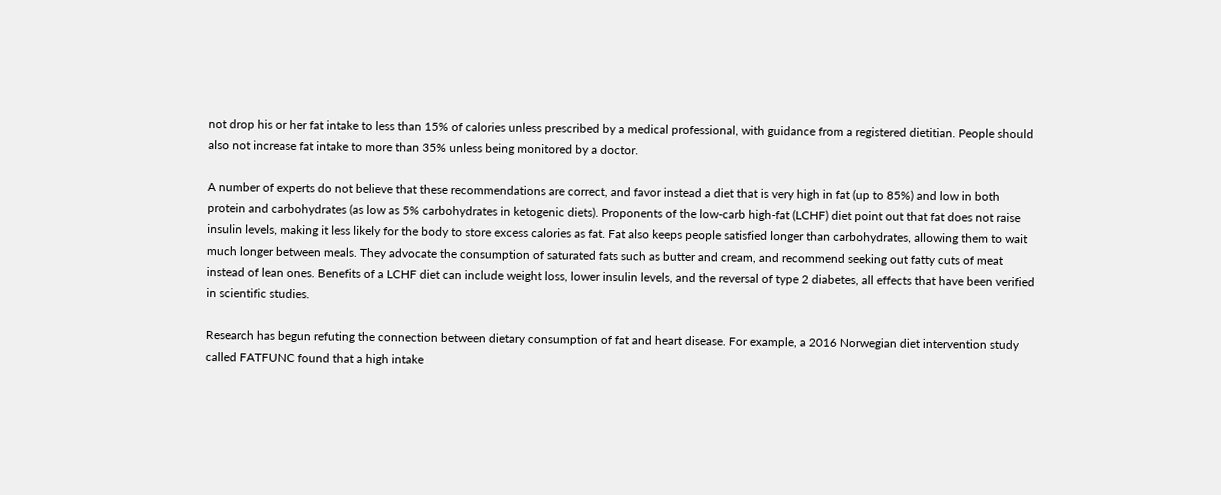not drop his or her fat intake to less than 15% of calories unless prescribed by a medical professional, with guidance from a registered dietitian. People should also not increase fat intake to more than 35% unless being monitored by a doctor.

A number of experts do not believe that these recommendations are correct, and favor instead a diet that is very high in fat (up to 85%) and low in both protein and carbohydrates (as low as 5% carbohydrates in ketogenic diets). Proponents of the low-carb high-fat (LCHF) diet point out that fat does not raise insulin levels, making it less likely for the body to store excess calories as fat. Fat also keeps people satisfied longer than carbohydrates, allowing them to wait much longer between meals. They advocate the consumption of saturated fats such as butter and cream, and recommend seeking out fatty cuts of meat instead of lean ones. Benefits of a LCHF diet can include weight loss, lower insulin levels, and the reversal of type 2 diabetes, all effects that have been verified in scientific studies.

Research has begun refuting the connection between dietary consumption of fat and heart disease. For example, a 2016 Norwegian diet intervention study called FATFUNC found that a high intake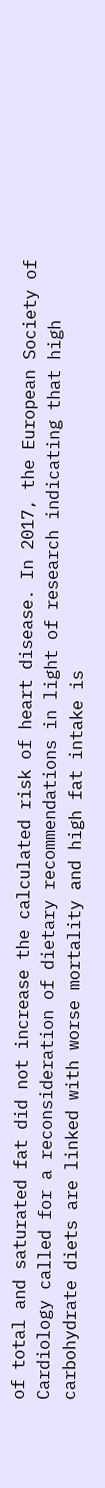of total and saturated fat did not increase the calculated risk of heart disease. In 2017, the European Society of Cardiology called for a reconsideration of dietary recommendations in light of research indicating that high carbohydrate diets are linked with worse mortality and high fat intake is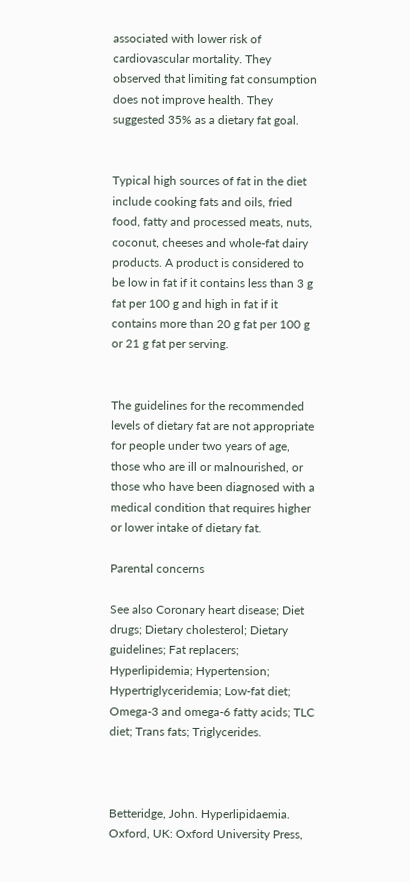associated with lower risk of cardiovascular mortality. They observed that limiting fat consumption does not improve health. They suggested 35% as a dietary fat goal.


Typical high sources of fat in the diet include cooking fats and oils, fried food, fatty and processed meats, nuts, coconut, cheeses and whole-fat dairy products. A product is considered to be low in fat if it contains less than 3 g fat per 100 g and high in fat if it contains more than 20 g fat per 100 g or 21 g fat per serving.


The guidelines for the recommended levels of dietary fat are not appropriate for people under two years of age, those who are ill or malnourished, or those who have been diagnosed with a medical condition that requires higher or lower intake of dietary fat.

Parental concerns

See also Coronary heart disease; Diet drugs; Dietary cholesterol; Dietary guidelines; Fat replacers; Hyperlipidemia; Hypertension; Hypertriglyceridemia; Low-fat diet; Omega-3 and omega-6 fatty acids; TLC diet; Trans fats; Triglycerides.



Betteridge, John. Hyperlipidaemia. Oxford, UK: Oxford University Press,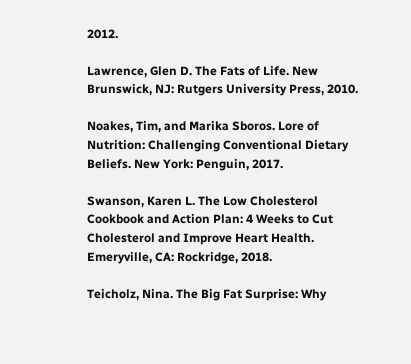2012.

Lawrence, Glen D. The Fats of Life. New Brunswick, NJ: Rutgers University Press, 2010.

Noakes, Tim, and Marika Sboros. Lore of Nutrition: Challenging Conventional Dietary Beliefs. New York: Penguin, 2017.

Swanson, Karen L. The Low Cholesterol Cookbook and Action Plan: 4 Weeks to Cut Cholesterol and Improve Heart Health. Emeryville, CA: Rockridge, 2018.

Teicholz, Nina. The Big Fat Surprise: Why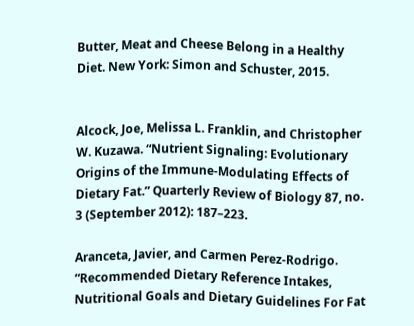Butter, Meat and Cheese Belong in a Healthy Diet. New York: Simon and Schuster, 2015.


Alcock, Joe, Melissa L. Franklin, and Christopher W. Kuzawa. “Nutrient Signaling: Evolutionary Origins of the Immune-Modulating Effects of Dietary Fat.” Quarterly Review of Biology 87, no. 3 (September 2012): 187–223.

Aranceta, Javier, and Carmen Perez-Rodrigo. “Recommended Dietary Reference Intakes, Nutritional Goals and Dietary Guidelines For Fat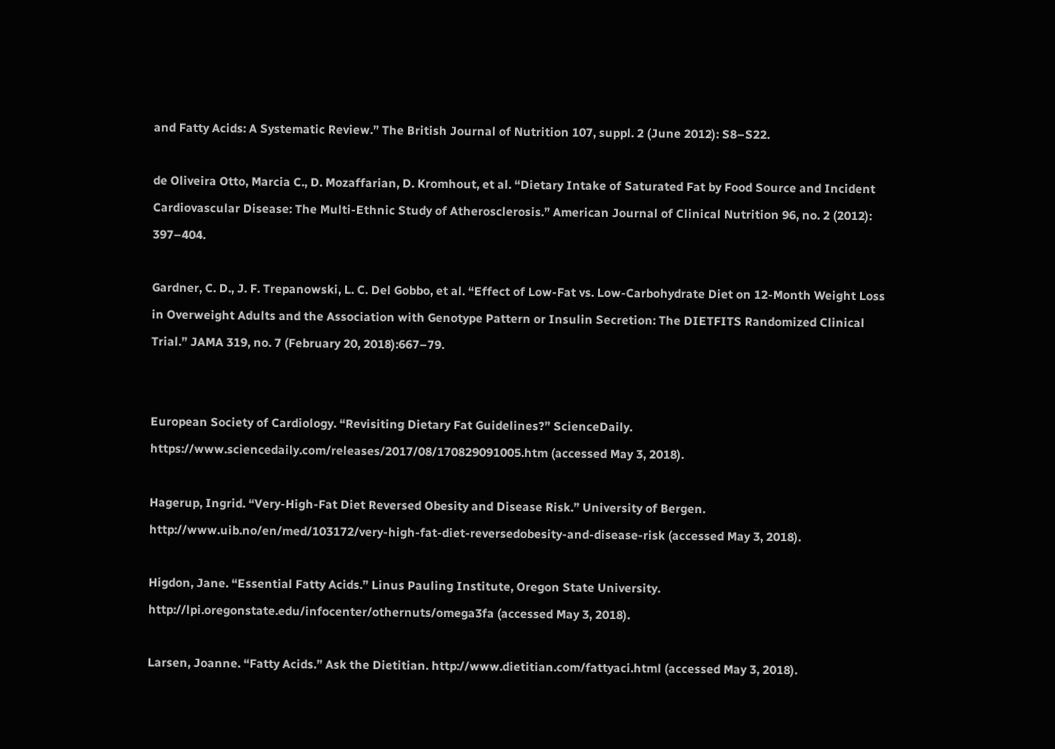and Fatty Acids: A Systematic Review.” The British Journal of Nutrition 107, suppl. 2 (June 2012): S8–S22.

de Oliveira Otto, Marcia C., D. Mozaffarian, D. Kromhout, et al. “Dietary Intake of Saturated Fat by Food Source and Incident Cardiovascular Disease: The Multi-Ethnic Study of Atherosclerosis.” American Journal of Clinical Nutrition 96, no. 2 (2012): 397–404.

Gardner, C. D., J. F. Trepanowski, L. C. Del Gobbo, et al. “Effect of Low-Fat vs. Low-Carbohydrate Diet on 12-Month Weight Loss in Overweight Adults and the Association with Genotype Pattern or Insulin Secretion: The DIETFITS Randomized Clinical Trial.” JAMA 319, no. 7 (February 20, 2018):667–79.


European Society of Cardiology. “Revisiting Dietary Fat Guidelines?” ScienceDaily. https://www.sciencedaily.com/releases/2017/08/170829091005.htm (accessed May 3, 2018).

Hagerup, Ingrid. “Very-High-Fat Diet Reversed Obesity and Disease Risk.” University of Bergen. http://www.uib.no/en/med/103172/very-high-fat-diet-reversedobesity-and-disease-risk (accessed May 3, 2018).

Higdon, Jane. “Essential Fatty Acids.” Linus Pauling Institute, Oregon State University. http://lpi.oregonstate.edu/infocenter/othernuts/omega3fa (accessed May 3, 2018).

Larsen, Joanne. “Fatty Acids.” Ask the Dietitian. http://www.dietitian.com/fattyaci.html (accessed May 3, 2018).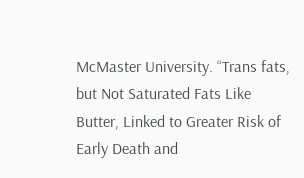McMaster University. “Trans fats, but Not Saturated Fats Like Butter, Linked to Greater Risk of Early Death and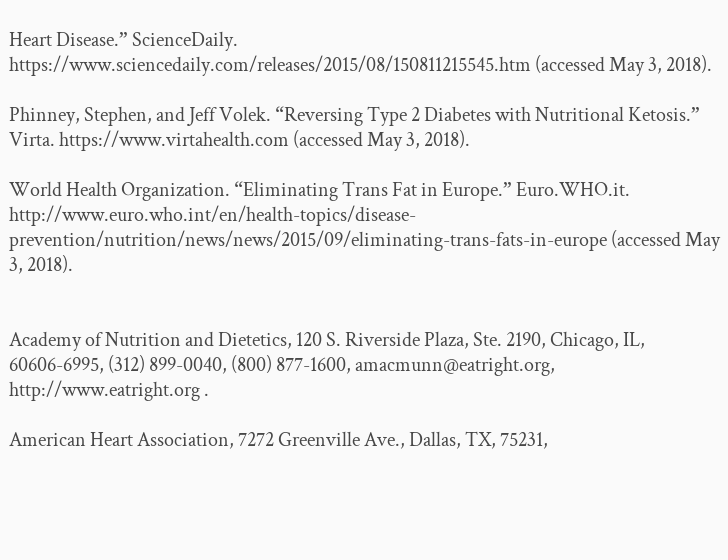Heart Disease.” ScienceDaily. https://www.sciencedaily.com/releases/2015/08/150811215545.htm (accessed May 3, 2018).

Phinney, Stephen, and Jeff Volek. “Reversing Type 2 Diabetes with Nutritional Ketosis.” Virta. https://www.virtahealth.com (accessed May 3, 2018).

World Health Organization. “Eliminating Trans Fat in Europe.” Euro.WHO.it. http://www.euro.who.int/en/health-topics/disease-prevention/nutrition/news/news/2015/09/eliminating-trans-fats-in-europe (accessed May 3, 2018).


Academy of Nutrition and Dietetics, 120 S. Riverside Plaza, Ste. 2190, Chicago, IL, 60606-6995, (312) 899-0040, (800) 877-1600, amacmunn@eatright.org, http://www.eatright.org .

American Heart Association, 7272 Greenville Ave., Dallas, TX, 75231,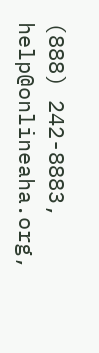(888) 242-8883, help@onlineaha.org,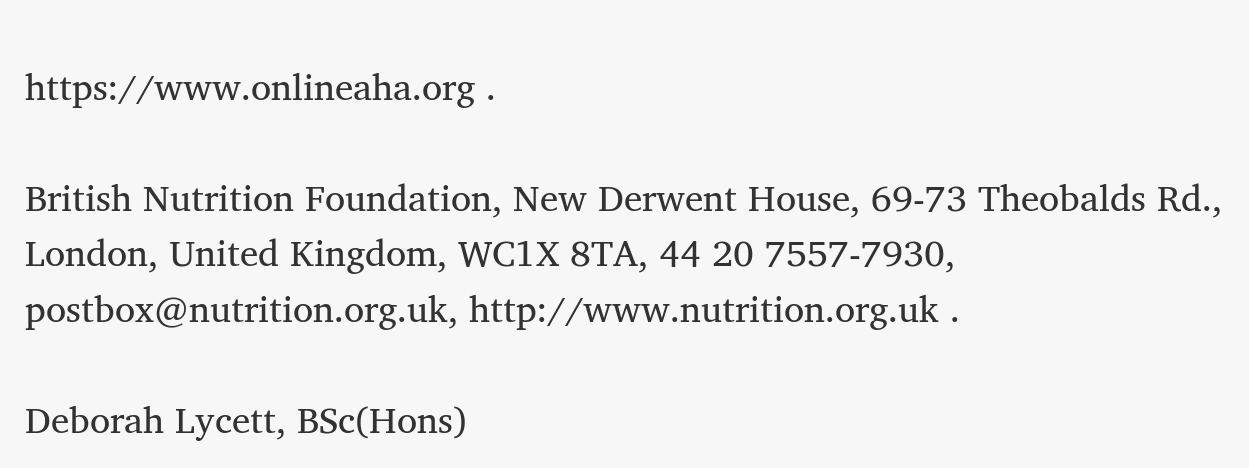https://www.onlineaha.org .

British Nutrition Foundation, New Derwent House, 69-73 Theobalds Rd., London, United Kingdom, WC1X 8TA, 44 20 7557-7930, postbox@nutrition.org.uk, http://www.nutrition.org.uk .

Deborah Lycett, BSc(Hons)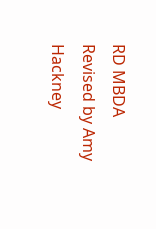RD MBDA
Revised by Amy Hackney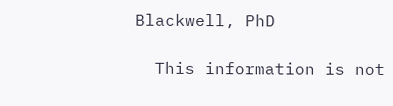Blackwell, PhD

  This information is not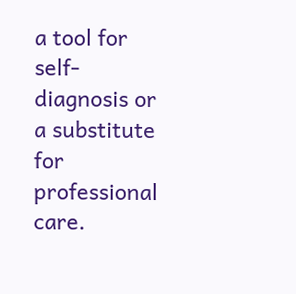a tool for self-diagnosis or a substitute for professional care.